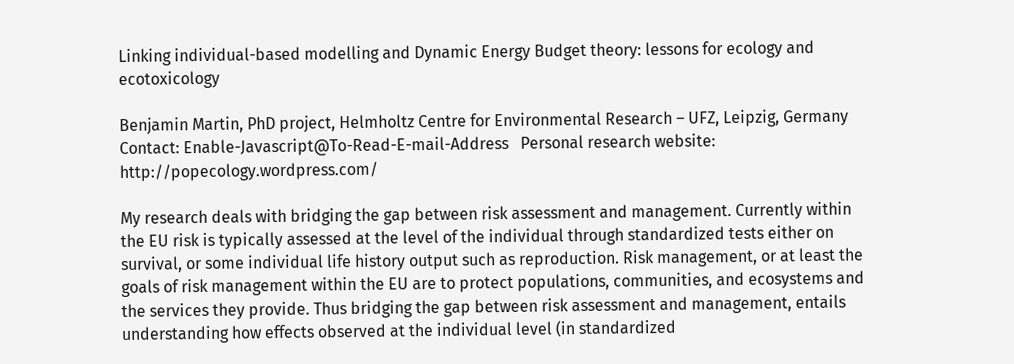Linking individual-based modelling and Dynamic Energy Budget theory: lessons for ecology and ecotoxicology

Benjamin Martin, PhD project, Helmholtz Centre for Environmental Research – UFZ, Leipzig, Germany
Contact: Enable-Javascript@To-Read-E-mail-Address   Personal research website: http://popecology.wordpress.com/

My research deals with bridging the gap between risk assessment and management. Currently within the EU risk is typically assessed at the level of the individual through standardized tests either on survival, or some individual life history output such as reproduction. Risk management, or at least the goals of risk management within the EU are to protect populations, communities, and ecosystems and the services they provide. Thus bridging the gap between risk assessment and management, entails understanding how effects observed at the individual level (in standardized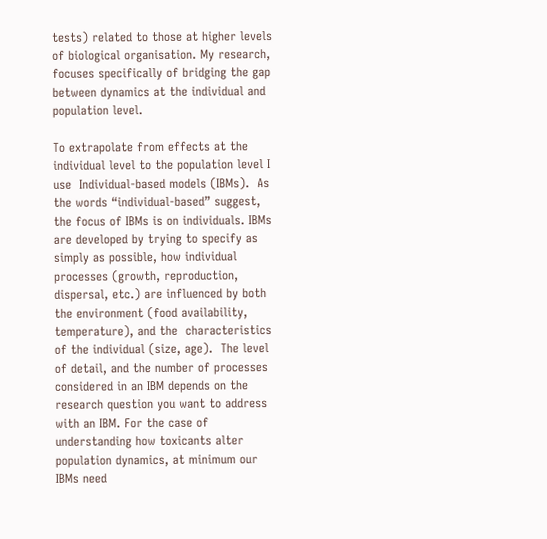tests) related to those at higher levels of biological organisation. My research, focuses specifically of bridging the gap between dynamics at the individual and population level.

To extrapolate from effects at the individual level to the population level I use  Individual-based models (IBMs).  As the words “individual-based” suggest, the focus of IBMs is on individuals. IBMs are developed by trying to specify as simply as possible, how individual processes (growth, reproduction, dispersal, etc.) are influenced by both the environment (food availability, temperature), and the  characteristics of the individual (size, age).  The level of detail, and the number of processes considered in an IBM depends on the research question you want to address with an IBM. For the case of understanding how toxicants alter population dynamics, at minimum our IBMs need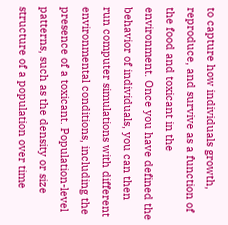to capture how individuals growth, reproduce, and survive as a function of the food and toxicant in the environment. Once you have defined the behavior of individuals, you can then run computer simulations with different environmental conditions, including the presence of a toxicant. Population-level patterns, such as the density or size structure of a population over time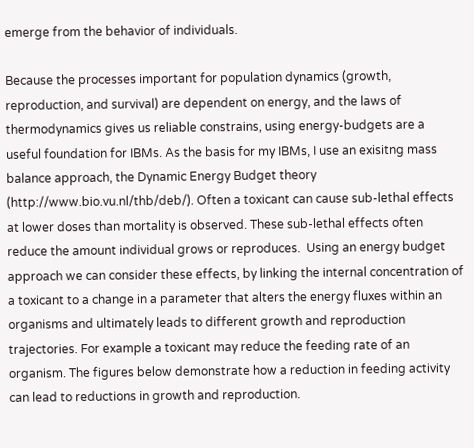emerge from the behavior of individuals.

Because the processes important for population dynamics (growth, reproduction, and survival) are dependent on energy, and the laws of thermodynamics gives us reliable constrains, using energy-budgets are a useful foundation for IBMs. As the basis for my IBMs, I use an exisitng mass balance approach, the Dynamic Energy Budget theory (http://www.bio.vu.nl/thb/deb/). Often a toxicant can cause sub-lethal effects at lower doses than mortality is observed. These sub-lethal effects often reduce the amount individual grows or reproduces.  Using an energy budget approach we can consider these effects, by linking the internal concentration of a toxicant to a change in a parameter that alters the energy fluxes within an organisms and ultimately leads to different growth and reproduction trajectories. For example a toxicant may reduce the feeding rate of an organism. The figures below demonstrate how a reduction in feeding activity can lead to reductions in growth and reproduction.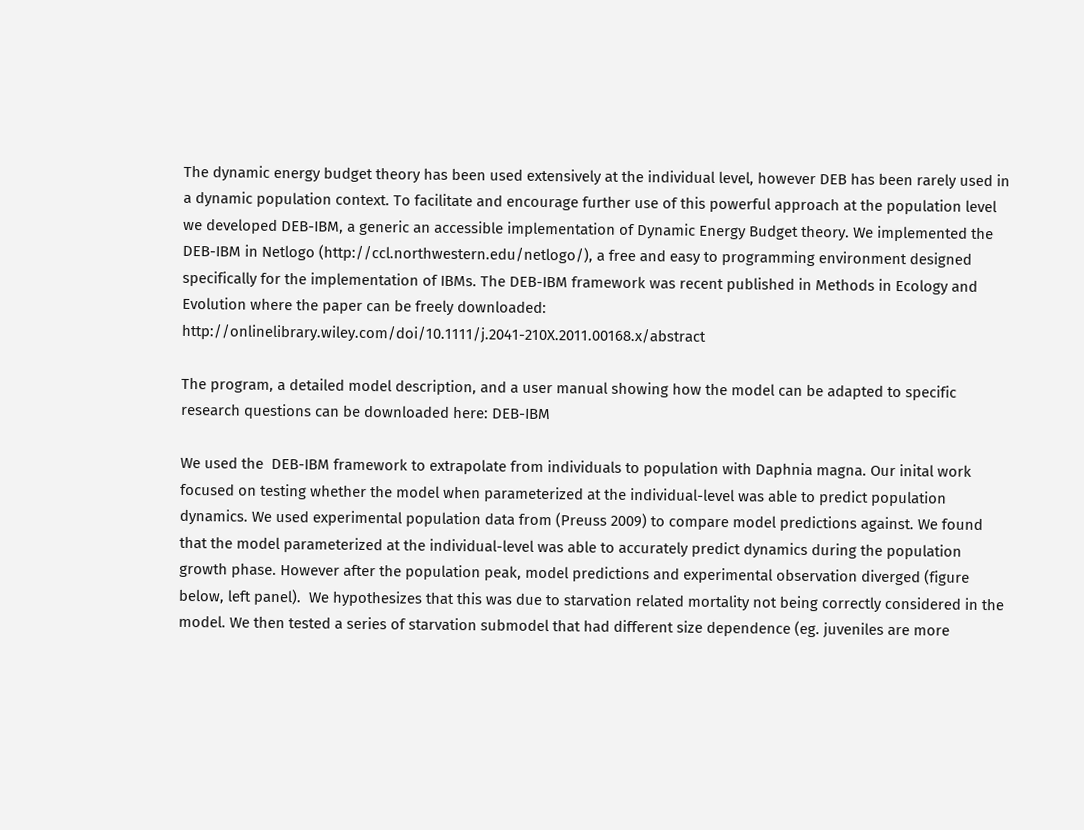The dynamic energy budget theory has been used extensively at the individual level, however DEB has been rarely used in a dynamic population context. To facilitate and encourage further use of this powerful approach at the population level we developed DEB-IBM, a generic an accessible implementation of Dynamic Energy Budget theory. We implemented the DEB-IBM in Netlogo (http://ccl.northwestern.edu/netlogo/), a free and easy to programming environment designed specifically for the implementation of IBMs. The DEB-IBM framework was recent published in Methods in Ecology and Evolution where the paper can be freely downloaded: http://onlinelibrary.wiley.com/doi/10.1111/j.2041-210X.2011.00168.x/abstract

The program, a detailed model description, and a user manual showing how the model can be adapted to specific research questions can be downloaded here: DEB-IBM

We used the  DEB-IBM framework to extrapolate from individuals to population with Daphnia magna. Our inital work focused on testing whether the model when parameterized at the individual-level was able to predict population dynamics. We used experimental population data from (Preuss 2009) to compare model predictions against. We found that the model parameterized at the individual-level was able to accurately predict dynamics during the population growth phase. However after the population peak, model predictions and experimental observation diverged (figure below, left panel).  We hypothesizes that this was due to starvation related mortality not being correctly considered in the model. We then tested a series of starvation submodel that had different size dependence (eg. juveniles are more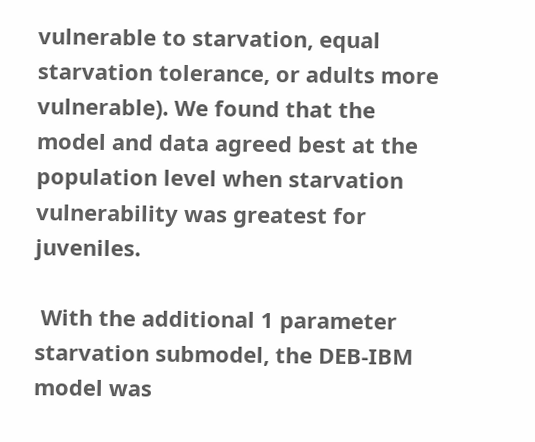vulnerable to starvation, equal starvation tolerance, or adults more vulnerable). We found that the model and data agreed best at the population level when starvation vulnerability was greatest for juveniles.

 With the additional 1 parameter starvation submodel, the DEB-IBM model was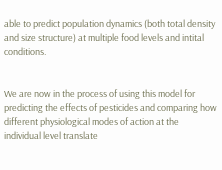able to predict population dynamics (both total density and size structure) at multiple food levels and intital conditions.


We are now in the process of using this model for predicting the effects of pesticides and comparing how different physiological modes of action at the individual level translate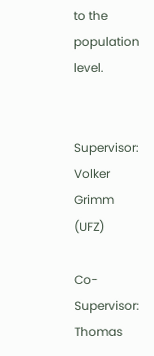to the population level.


Supervisor: Volker Grimm (UFZ)

Co-Supervisor: Thomas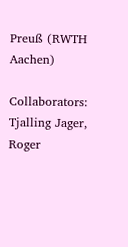Preuß (RWTH Aachen)

Collaborators: Tjalling Jager, Roger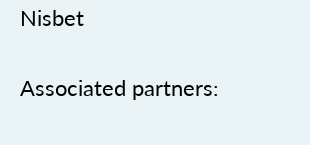Nisbet

Associated partners: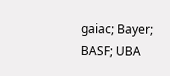gaiac; Bayer; BASF; UBA